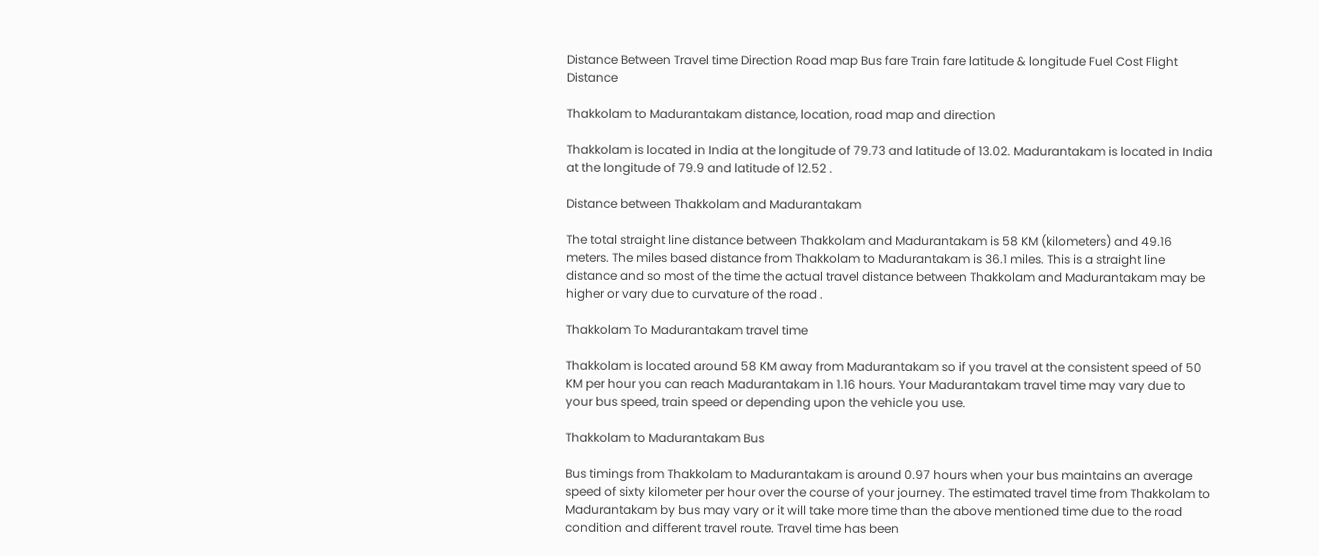Distance Between Travel time Direction Road map Bus fare Train fare latitude & longitude Fuel Cost Flight Distance

Thakkolam to Madurantakam distance, location, road map and direction

Thakkolam is located in India at the longitude of 79.73 and latitude of 13.02. Madurantakam is located in India at the longitude of 79.9 and latitude of 12.52 .

Distance between Thakkolam and Madurantakam

The total straight line distance between Thakkolam and Madurantakam is 58 KM (kilometers) and 49.16 meters. The miles based distance from Thakkolam to Madurantakam is 36.1 miles. This is a straight line distance and so most of the time the actual travel distance between Thakkolam and Madurantakam may be higher or vary due to curvature of the road .

Thakkolam To Madurantakam travel time

Thakkolam is located around 58 KM away from Madurantakam so if you travel at the consistent speed of 50 KM per hour you can reach Madurantakam in 1.16 hours. Your Madurantakam travel time may vary due to your bus speed, train speed or depending upon the vehicle you use.

Thakkolam to Madurantakam Bus

Bus timings from Thakkolam to Madurantakam is around 0.97 hours when your bus maintains an average speed of sixty kilometer per hour over the course of your journey. The estimated travel time from Thakkolam to Madurantakam by bus may vary or it will take more time than the above mentioned time due to the road condition and different travel route. Travel time has been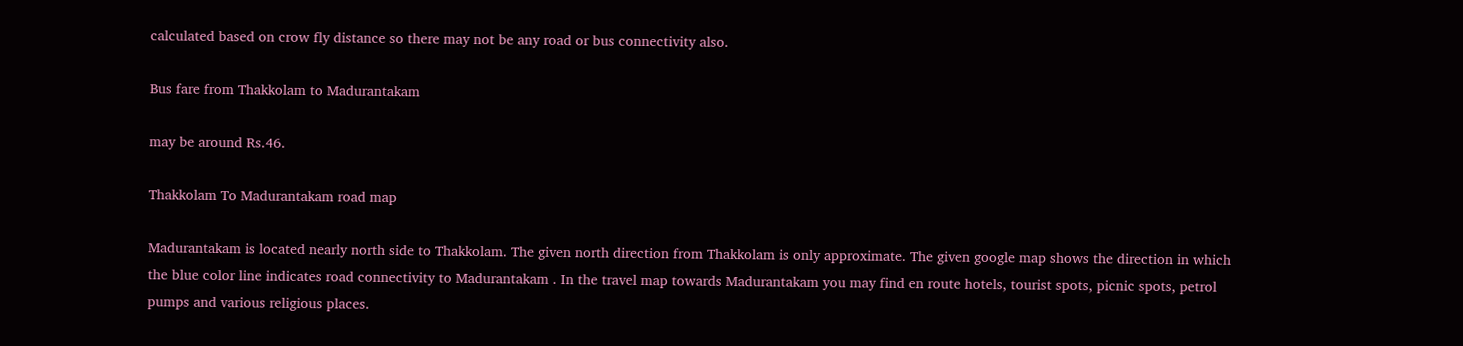calculated based on crow fly distance so there may not be any road or bus connectivity also.

Bus fare from Thakkolam to Madurantakam

may be around Rs.46.

Thakkolam To Madurantakam road map

Madurantakam is located nearly north side to Thakkolam. The given north direction from Thakkolam is only approximate. The given google map shows the direction in which the blue color line indicates road connectivity to Madurantakam . In the travel map towards Madurantakam you may find en route hotels, tourist spots, picnic spots, petrol pumps and various religious places.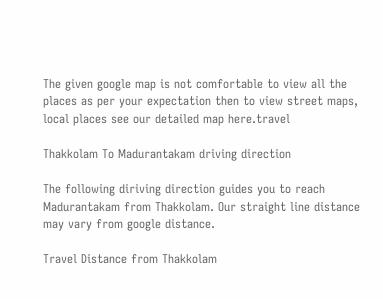The given google map is not comfortable to view all the places as per your expectation then to view street maps, local places see our detailed map here.travel

Thakkolam To Madurantakam driving direction

The following diriving direction guides you to reach Madurantakam from Thakkolam. Our straight line distance may vary from google distance.

Travel Distance from Thakkolam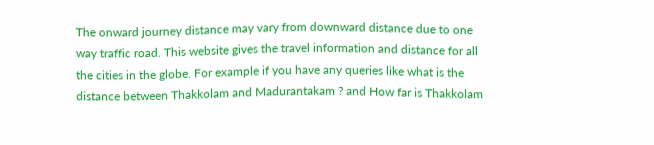The onward journey distance may vary from downward distance due to one way traffic road. This website gives the travel information and distance for all the cities in the globe. For example if you have any queries like what is the distance between Thakkolam and Madurantakam ? and How far is Thakkolam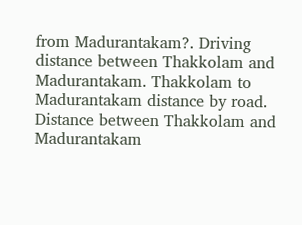from Madurantakam?. Driving distance between Thakkolam and Madurantakam. Thakkolam to Madurantakam distance by road. Distance between Thakkolam and Madurantakam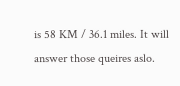is 58 KM / 36.1 miles. It will answer those queires aslo.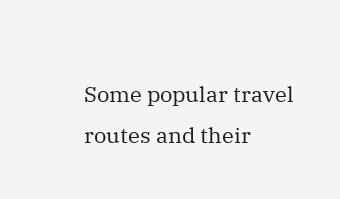Some popular travel routes and their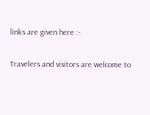links are given here :-

Travelers and visitors are welcome to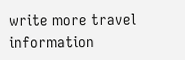write more travel information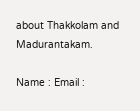about Thakkolam and Madurantakam.

Name : Email :